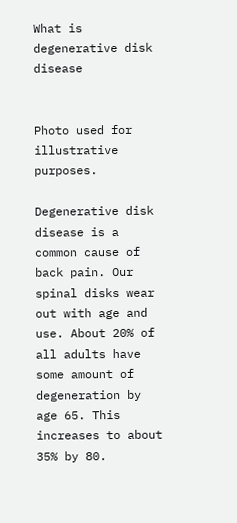What is degenerative disk disease


Photo used for illustrative purposes.

Degenerative disk disease is a common cause of back pain. Our spinal disks wear out with age and use. About 20% of all adults have some amount of degeneration by age 65. This increases to about 35% by 80.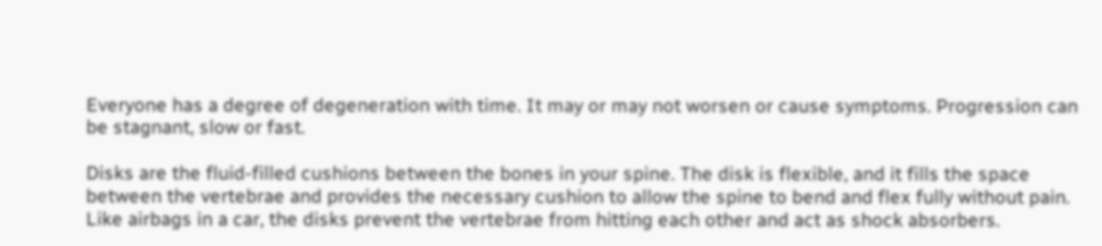Everyone has a degree of degeneration with time. It may or may not worsen or cause symptoms. Progression can be stagnant, slow or fast.

Disks are the fluid-filled cushions between the bones in your spine. The disk is flexible, and it fills the space between the vertebrae and provides the necessary cushion to allow the spine to bend and flex fully without pain. Like airbags in a car, the disks prevent the vertebrae from hitting each other and act as shock absorbers.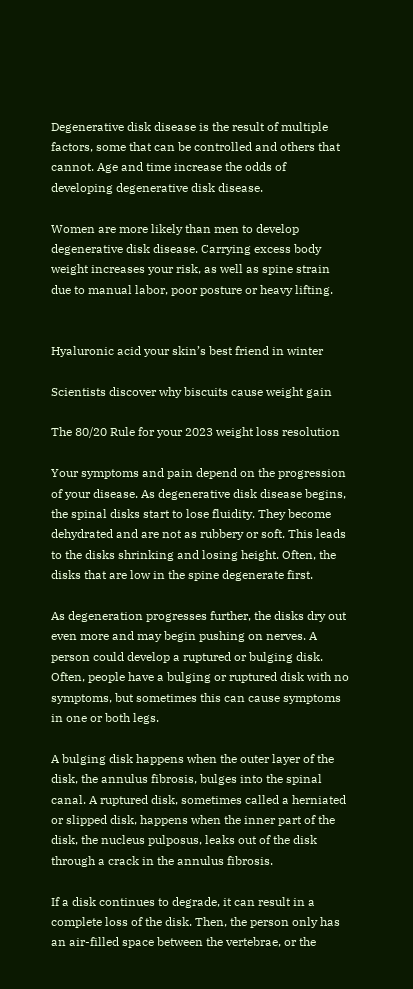Degenerative disk disease is the result of multiple factors, some that can be controlled and others that cannot. Age and time increase the odds of developing degenerative disk disease.

Women are more likely than men to develop degenerative disk disease. Carrying excess body weight increases your risk, as well as spine strain due to manual labor, poor posture or heavy lifting.


Hyaluronic acid your skin’s best friend in winter

Scientists discover why biscuits cause weight gain

The 80/20 Rule for your 2023 weight loss resolution

Your symptoms and pain depend on the progression of your disease. As degenerative disk disease begins, the spinal disks start to lose fluidity. They become dehydrated and are not as rubbery or soft. This leads to the disks shrinking and losing height. Often, the disks that are low in the spine degenerate first.

As degeneration progresses further, the disks dry out even more and may begin pushing on nerves. A person could develop a ruptured or bulging disk. Often, people have a bulging or ruptured disk with no symptoms, but sometimes this can cause symptoms in one or both legs.

A bulging disk happens when the outer layer of the disk, the annulus fibrosis, bulges into the spinal canal. A ruptured disk, sometimes called a herniated or slipped disk, happens when the inner part of the disk, the nucleus pulposus, leaks out of the disk through a crack in the annulus fibrosis.

If a disk continues to degrade, it can result in a complete loss of the disk. Then, the person only has an air-filled space between the vertebrae, or the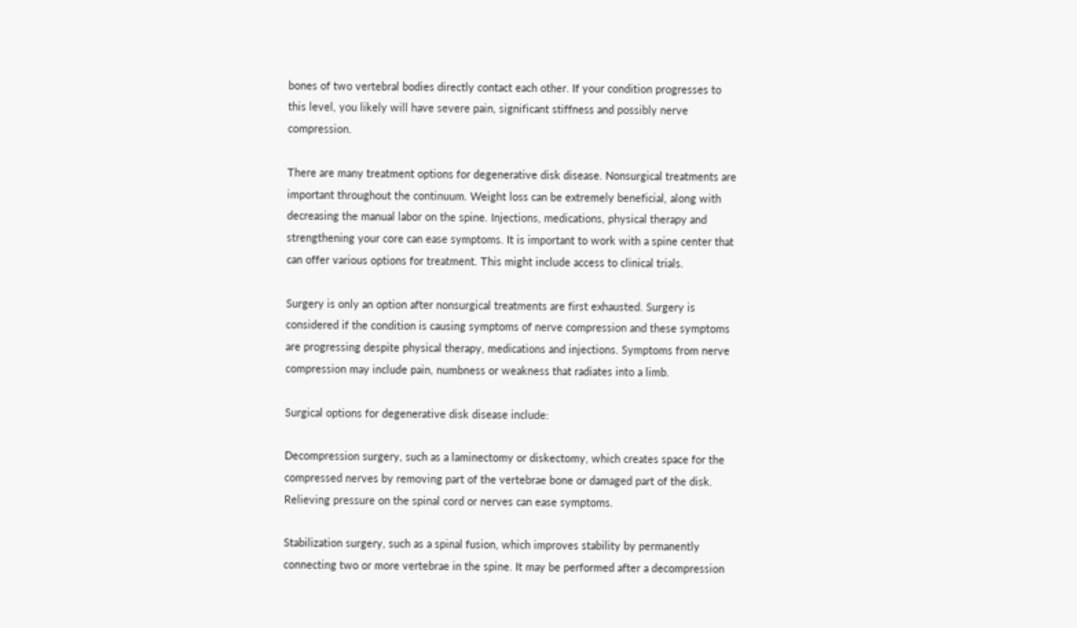bones of two vertebral bodies directly contact each other. If your condition progresses to this level, you likely will have severe pain, significant stiffness and possibly nerve compression.

There are many treatment options for degenerative disk disease. Nonsurgical treatments are important throughout the continuum. Weight loss can be extremely beneficial, along with decreasing the manual labor on the spine. Injections, medications, physical therapy and strengthening your core can ease symptoms. It is important to work with a spine center that can offer various options for treatment. This might include access to clinical trials.

Surgery is only an option after nonsurgical treatments are first exhausted. Surgery is considered if the condition is causing symptoms of nerve compression and these symptoms are progressing despite physical therapy, medications and injections. Symptoms from nerve compression may include pain, numbness or weakness that radiates into a limb.

Surgical options for degenerative disk disease include:

Decompression surgery, such as a laminectomy or diskectomy, which creates space for the compressed nerves by removing part of the vertebrae bone or damaged part of the disk. Relieving pressure on the spinal cord or nerves can ease symptoms.

Stabilization surgery, such as a spinal fusion, which improves stability by permanently connecting two or more vertebrae in the spine. It may be performed after a decompression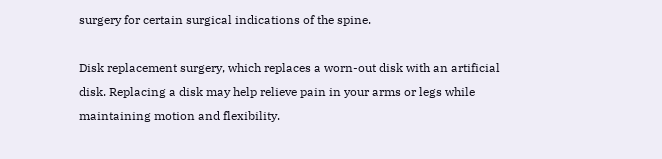surgery for certain surgical indications of the spine.

Disk replacement surgery, which replaces a worn-out disk with an artificial disk. Replacing a disk may help relieve pain in your arms or legs while maintaining motion and flexibility.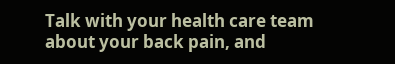Talk with your health care team about your back pain, and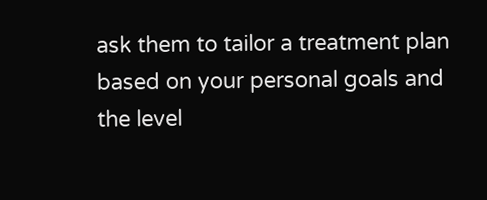ask them to tailor a treatment plan based on your personal goals and the level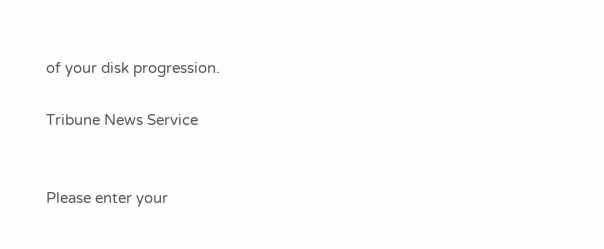of your disk progression.

Tribune News Service


Please enter your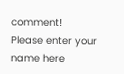comment!
Please enter your name here